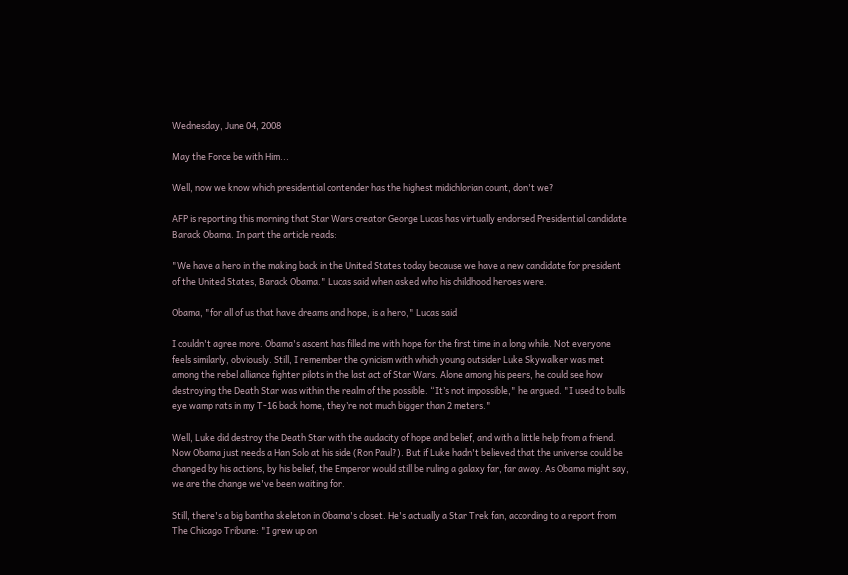Wednesday, June 04, 2008

May the Force be with Him...

Well, now we know which presidential contender has the highest midichlorian count, don't we?

AFP is reporting this morning that Star Wars creator George Lucas has virtually endorsed Presidential candidate Barack Obama. In part the article reads:

"We have a hero in the making back in the United States today because we have a new candidate for president of the United States, Barack Obama." Lucas said when asked who his childhood heroes were.

Obama, "for all of us that have dreams and hope, is a hero," Lucas said

I couldn't agree more. Obama's ascent has filled me with hope for the first time in a long while. Not everyone feels similarly, obviously. Still, I remember the cynicism with which young outsider Luke Skywalker was met among the rebel alliance fighter pilots in the last act of Star Wars. Alone among his peers, he could see how destroying the Death Star was within the realm of the possible. “It’s not impossible," he argued. "I used to bulls eye wamp rats in my T-16 back home, they’re not much bigger than 2 meters."

Well, Luke did destroy the Death Star with the audacity of hope and belief, and with a little help from a friend. Now Obama just needs a Han Solo at his side (Ron Paul?). But if Luke hadn't believed that the universe could be changed by his actions, by his belief, the Emperor would still be ruling a galaxy far, far away. As Obama might say, we are the change we've been waiting for.

Still, there's a big bantha skeleton in Obama's closet. He's actually a Star Trek fan, according to a report from The Chicago Tribune: "I grew up on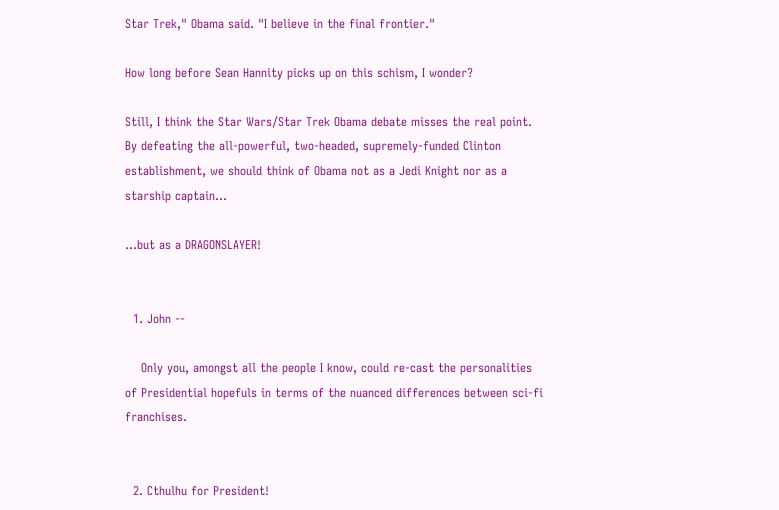Star Trek," Obama said. "I believe in the final frontier."

How long before Sean Hannity picks up on this schism, I wonder?

Still, I think the Star Wars/Star Trek Obama debate misses the real point. By defeating the all-powerful, two-headed, supremely-funded Clinton establishment, we should think of Obama not as a Jedi Knight nor as a starship captain...

...but as a DRAGONSLAYER!


  1. John --

    Only you, amongst all the people I know, could re-cast the personalities of Presidential hopefuls in terms of the nuanced differences between sci-fi franchises.


  2. Cthulhu for President!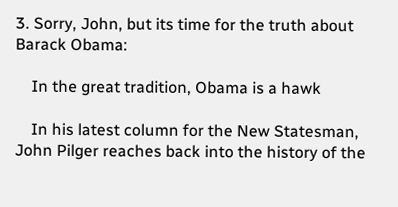3. Sorry, John, but its time for the truth about Barack Obama:

    In the great tradition, Obama is a hawk

    In his latest column for the New Statesman, John Pilger reaches back into the history of the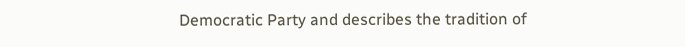Democratic Party and describes the tradition of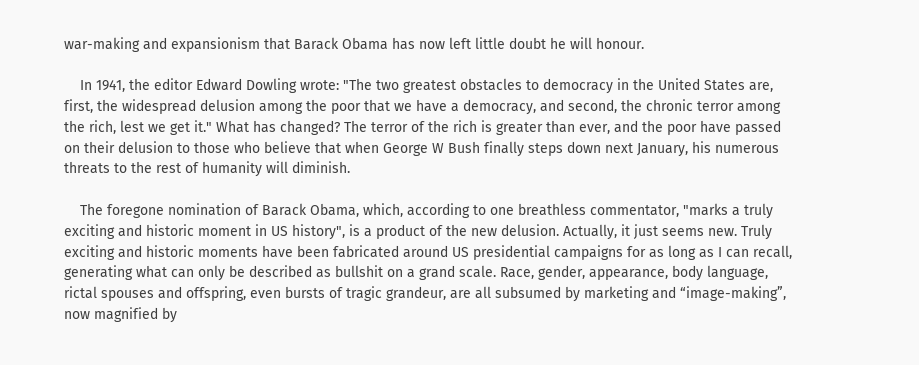war-making and expansionism that Barack Obama has now left little doubt he will honour.

    In 1941, the editor Edward Dowling wrote: "The two greatest obstacles to democracy in the United States are, first, the widespread delusion among the poor that we have a democracy, and second, the chronic terror among the rich, lest we get it." What has changed? The terror of the rich is greater than ever, and the poor have passed on their delusion to those who believe that when George W Bush finally steps down next January, his numerous threats to the rest of humanity will diminish.

    The foregone nomination of Barack Obama, which, according to one breathless commentator, "marks a truly exciting and historic moment in US history", is a product of the new delusion. Actually, it just seems new. Truly exciting and historic moments have been fabricated around US presidential campaigns for as long as I can recall, generating what can only be described as bullshit on a grand scale. Race, gender, appearance, body language, rictal spouses and offspring, even bursts of tragic grandeur, are all subsumed by marketing and “image-making”, now magnified by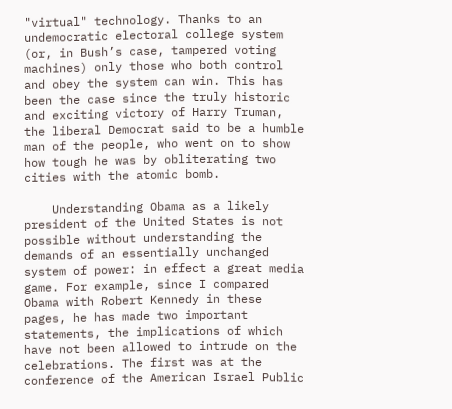"virtual" technology. Thanks to an undemocratic electoral college system (or, in Bush’s case, tampered voting machines) only those who both control and obey the system can win. This has been the case since the truly historic and exciting victory of Harry Truman, the liberal Democrat said to be a humble man of the people, who went on to show how tough he was by obliterating two cities with the atomic bomb.

    Understanding Obama as a likely president of the United States is not possible without understanding the demands of an essentially unchanged system of power: in effect a great media game. For example, since I compared Obama with Robert Kennedy in these pages, he has made two important statements, the implications of which have not been allowed to intrude on the celebrations. The first was at the conference of the American Israel Public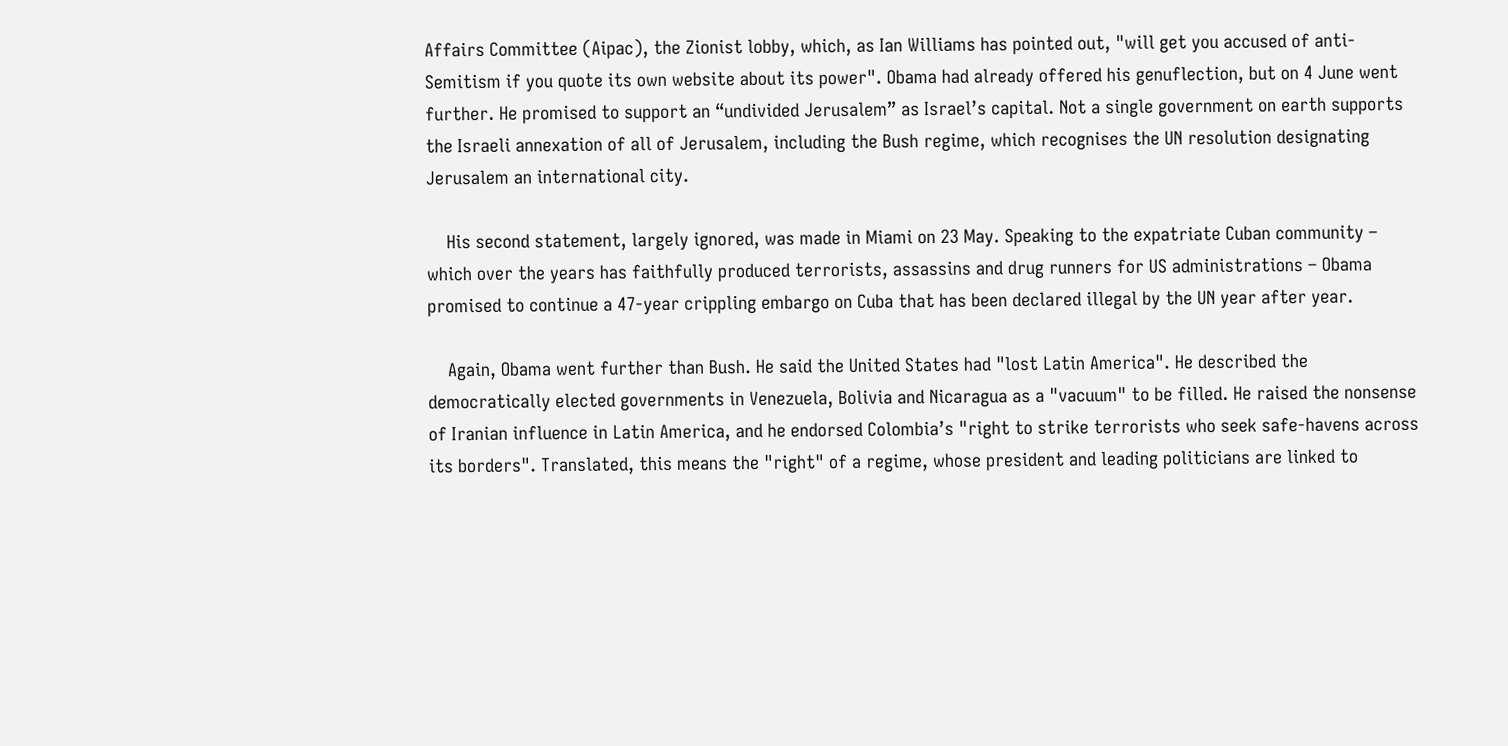Affairs Committee (Aipac), the Zionist lobby, which, as Ian Williams has pointed out, "will get you accused of anti-Semitism if you quote its own website about its power". Obama had already offered his genuflection, but on 4 June went further. He promised to support an “undivided Jerusalem” as Israel’s capital. Not a single government on earth supports the Israeli annexation of all of Jerusalem, including the Bush regime, which recognises the UN resolution designating Jerusalem an international city.

    His second statement, largely ignored, was made in Miami on 23 May. Speaking to the expatriate Cuban community – which over the years has faithfully produced terrorists, assassins and drug runners for US administrations – Obama promised to continue a 47-year crippling embargo on Cuba that has been declared illegal by the UN year after year.

    Again, Obama went further than Bush. He said the United States had "lost Latin America". He described the democratically elected governments in Venezuela, Bolivia and Nicaragua as a "vacuum" to be filled. He raised the nonsense of Iranian influence in Latin America, and he endorsed Colombia’s "right to strike terrorists who seek safe-havens across its borders". Translated, this means the "right" of a regime, whose president and leading politicians are linked to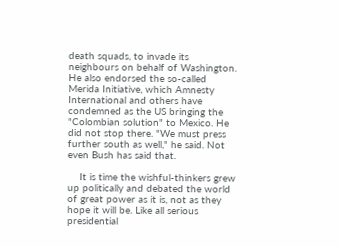death squads, to invade its neighbours on behalf of Washington. He also endorsed the so-called Merida Initiative, which Amnesty International and others have condemned as the US bringing the "Colombian solution" to Mexico. He did not stop there. "We must press further south as well," he said. Not even Bush has said that.

    It is time the wishful-thinkers grew up politically and debated the world of great power as it is, not as they hope it will be. Like all serious presidential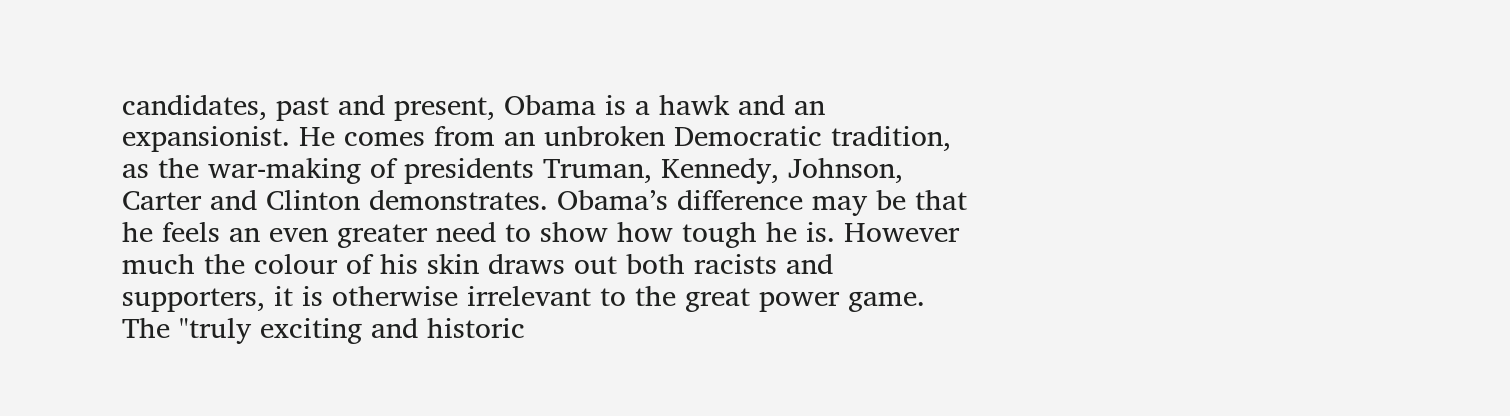candidates, past and present, Obama is a hawk and an expansionist. He comes from an unbroken Democratic tradition, as the war-making of presidents Truman, Kennedy, Johnson, Carter and Clinton demonstrates. Obama’s difference may be that he feels an even greater need to show how tough he is. However much the colour of his skin draws out both racists and supporters, it is otherwise irrelevant to the great power game. The "truly exciting and historic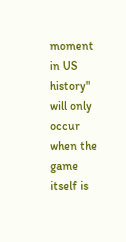moment in US history" will only occur when the game itself is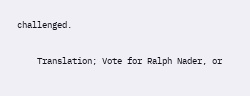challenged.

    Translation; Vote for Ralph Nader, or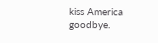kiss America goodbye.